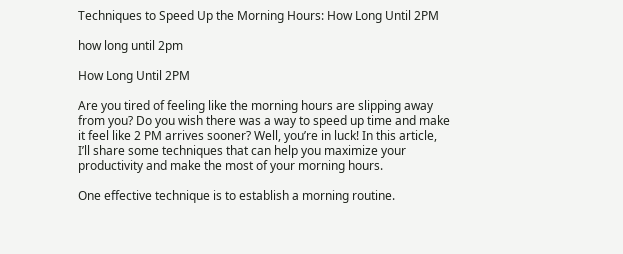Techniques to Speed Up the Morning Hours: How Long Until 2PM

how long until 2pm

How Long Until 2PM

Are you tired of feeling like the morning hours are slipping away from you? Do you wish there was a way to speed up time and make it feel like 2 PM arrives sooner? Well, you’re in luck! In this article, I’ll share some techniques that can help you maximize your productivity and make the most of your morning hours.

One effective technique is to establish a morning routine.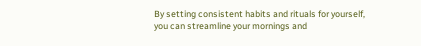By setting consistent habits and rituals for yourself, you can streamline your mornings and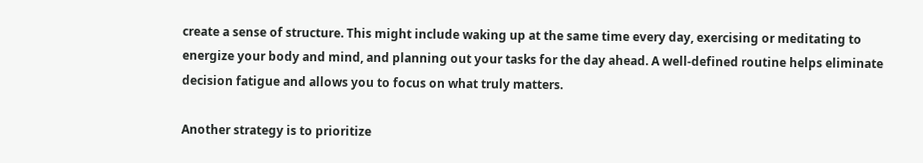create a sense of structure. This might include waking up at the same time every day, exercising or meditating to energize your body and mind, and planning out your tasks for the day ahead. A well-defined routine helps eliminate decision fatigue and allows you to focus on what truly matters.

Another strategy is to prioritize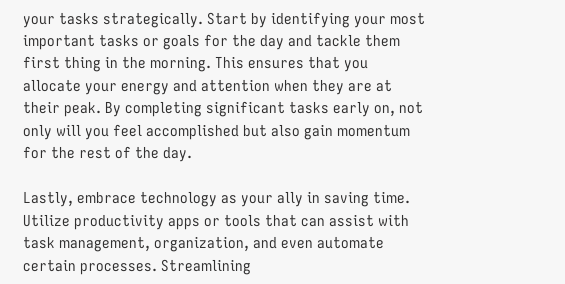your tasks strategically. Start by identifying your most important tasks or goals for the day and tackle them first thing in the morning. This ensures that you allocate your energy and attention when they are at their peak. By completing significant tasks early on, not only will you feel accomplished but also gain momentum for the rest of the day.

Lastly, embrace technology as your ally in saving time. Utilize productivity apps or tools that can assist with task management, organization, and even automate certain processes. Streamlining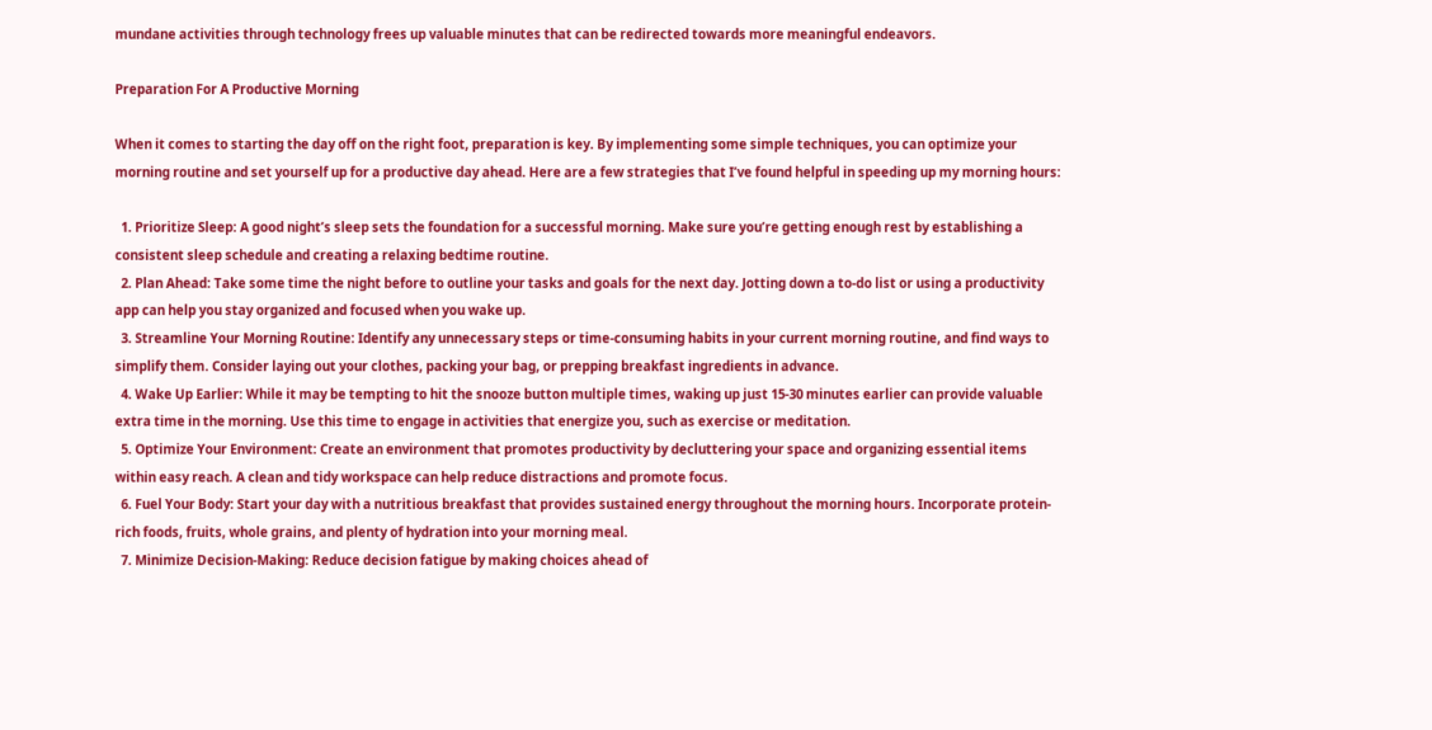mundane activities through technology frees up valuable minutes that can be redirected towards more meaningful endeavors.

Preparation For A Productive Morning

When it comes to starting the day off on the right foot, preparation is key. By implementing some simple techniques, you can optimize your morning routine and set yourself up for a productive day ahead. Here are a few strategies that I’ve found helpful in speeding up my morning hours:

  1. Prioritize Sleep: A good night’s sleep sets the foundation for a successful morning. Make sure you’re getting enough rest by establishing a consistent sleep schedule and creating a relaxing bedtime routine.
  2. Plan Ahead: Take some time the night before to outline your tasks and goals for the next day. Jotting down a to-do list or using a productivity app can help you stay organized and focused when you wake up.
  3. Streamline Your Morning Routine: Identify any unnecessary steps or time-consuming habits in your current morning routine, and find ways to simplify them. Consider laying out your clothes, packing your bag, or prepping breakfast ingredients in advance.
  4. Wake Up Earlier: While it may be tempting to hit the snooze button multiple times, waking up just 15-30 minutes earlier can provide valuable extra time in the morning. Use this time to engage in activities that energize you, such as exercise or meditation.
  5. Optimize Your Environment: Create an environment that promotes productivity by decluttering your space and organizing essential items within easy reach. A clean and tidy workspace can help reduce distractions and promote focus.
  6. Fuel Your Body: Start your day with a nutritious breakfast that provides sustained energy throughout the morning hours. Incorporate protein-rich foods, fruits, whole grains, and plenty of hydration into your morning meal.
  7. Minimize Decision-Making: Reduce decision fatigue by making choices ahead of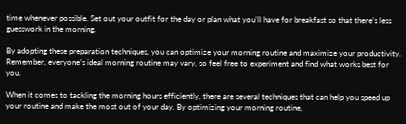time whenever possible. Set out your outfit for the day or plan what you’ll have for breakfast so that there’s less guesswork in the morning.

By adopting these preparation techniques, you can optimize your morning routine and maximize your productivity. Remember, everyone’s ideal morning routine may vary, so feel free to experiment and find what works best for you.

When it comes to tackling the morning hours efficiently, there are several techniques that can help you speed up your routine and make the most out of your day. By optimizing your morning routine,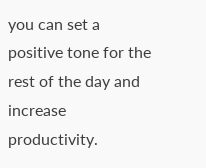you can set a positive tone for the rest of the day and increase productivity.